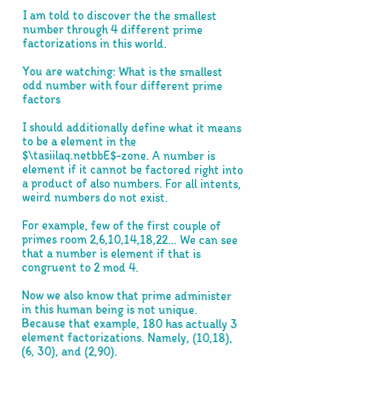I am told to discover the the smallest number through 4 different prime factorizations in this world.

You are watching: What is the smallest odd number with four different prime factors

I should additionally define what it means to be a element in the $\tasiilaq.netbbE$-zone. A number is element if it cannot be factored right into a product of also numbers. For all intents, weird numbers do not exist.

For example, few of the first couple of primes room 2,6,10,14,18,22... We can see that a number is element if that is congruent to 2 mod 4.

Now we also know that prime administer in this human being is not unique. Because that example, 180 has actually 3 element factorizations. Namely, (10,18), (6, 30), and (2,90).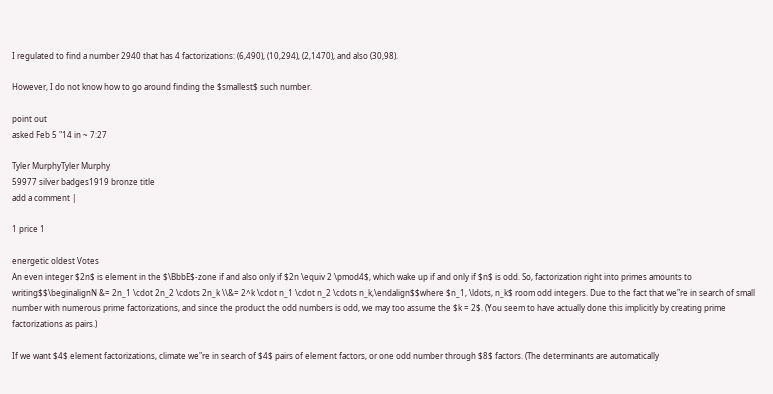I regulated to find a number 2940 that has 4 factorizations: (6,490), (10,294), (2,1470), and also (30,98).

However, I do not know how to go around finding the $smallest$ such number.

point out
asked Feb 5 "14 in ~ 7:27

Tyler MurphyTyler Murphy
59977 silver badges1919 bronze title
add a comment |

1 price 1

energetic oldest Votes
An even integer $2n$ is element in the $\BbbE$-zone if and also only if $2n \equiv 2 \pmod4$, which wake up if and only if $n$ is odd. So, factorization right into primes amounts to writing$$\beginalignN &= 2n_1 \cdot 2n_2 \cdots 2n_k \\&= 2^k \cdot n_1 \cdot n_2 \cdots n_k,\endalign$$where $n_1, \ldots, n_k$ room odd integers. Due to the fact that we"re in search of small number with numerous prime factorizations, and since the product the odd numbers is odd, we may too assume the $k = 2$. (You seem to have actually done this implicitly by creating prime factorizations as pairs.)

If we want $4$ element factorizations, climate we"re in search of $4$ pairs of element factors, or one odd number through $8$ factors. (The determinants are automatically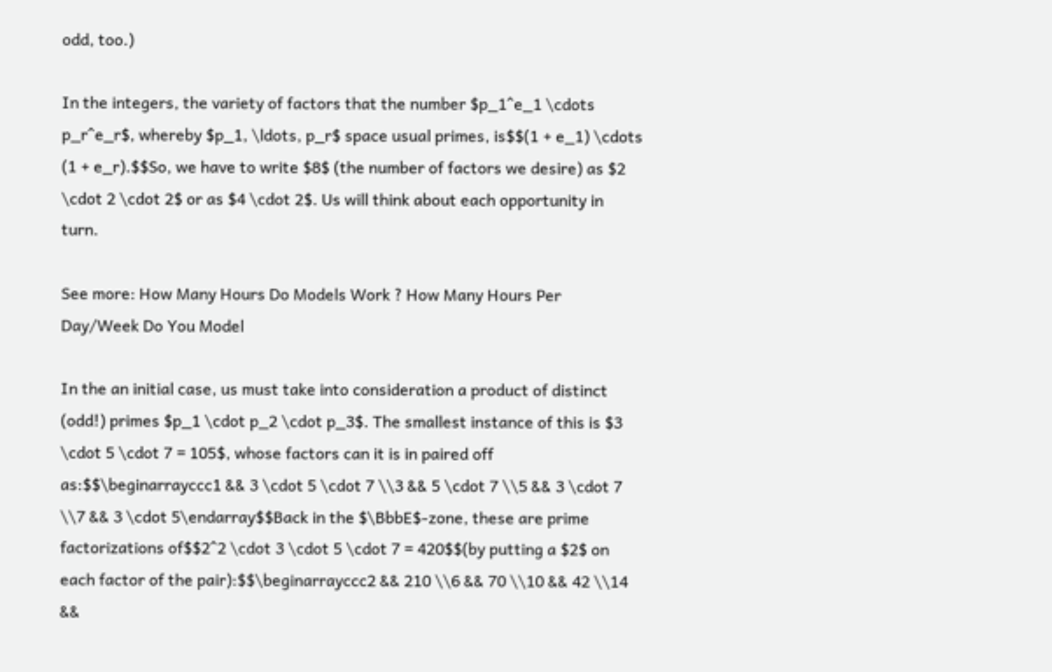odd, too.)

In the integers, the variety of factors that the number $p_1^e_1 \cdots p_r^e_r$, whereby $p_1, \ldots, p_r$ space usual primes, is$$(1 + e_1) \cdots (1 + e_r).$$So, we have to write $8$ (the number of factors we desire) as $2 \cdot 2 \cdot 2$ or as $4 \cdot 2$. Us will think about each opportunity in turn.

See more: How Many Hours Do Models Work ? How Many Hours Per Day/Week Do You Model

In the an initial case, us must take into consideration a product of distinct (odd!) primes $p_1 \cdot p_2 \cdot p_3$. The smallest instance of this is $3 \cdot 5 \cdot 7 = 105$, whose factors can it is in paired off as:$$\beginarrayccc1 && 3 \cdot 5 \cdot 7 \\3 && 5 \cdot 7 \\5 && 3 \cdot 7 \\7 && 3 \cdot 5\endarray$$Back in the $\BbbE$-zone, these are prime factorizations of$$2^2 \cdot 3 \cdot 5 \cdot 7 = 420$$(by putting a $2$ on each factor of the pair):$$\beginarrayccc2 && 210 \\6 && 70 \\10 && 42 \\14 &&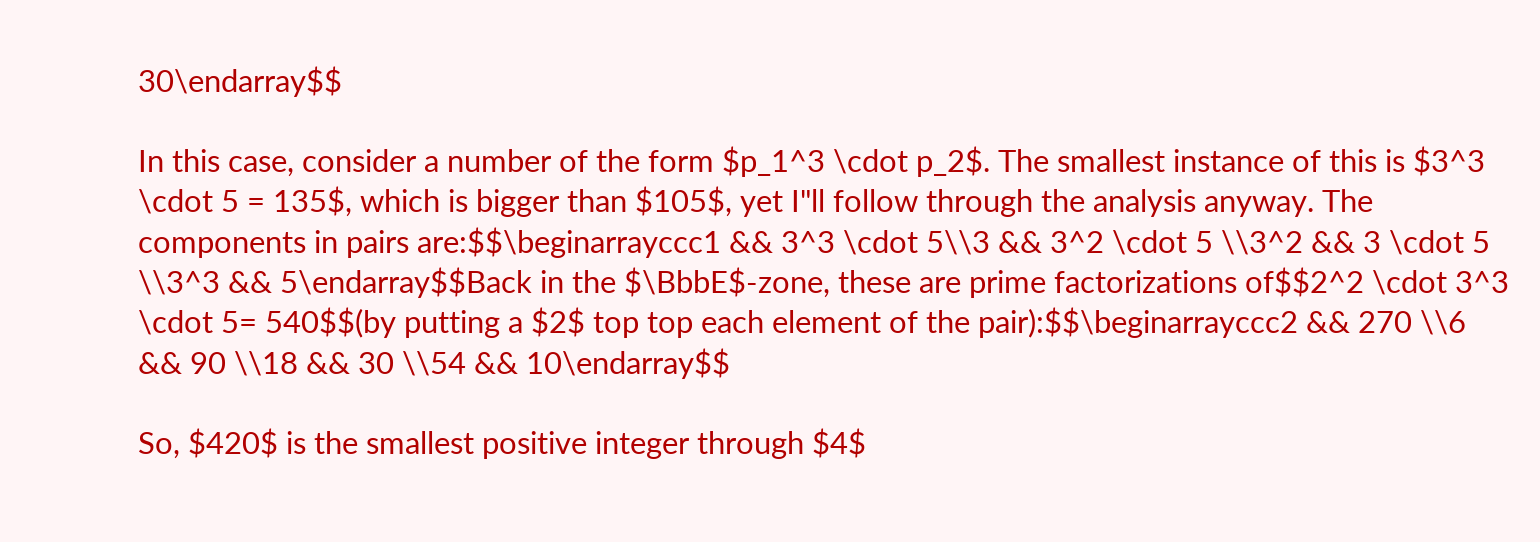30\endarray$$

In this case, consider a number of the form $p_1^3 \cdot p_2$. The smallest instance of this is $3^3 \cdot 5 = 135$, which is bigger than $105$, yet I"ll follow through the analysis anyway. The components in pairs are:$$\beginarrayccc1 && 3^3 \cdot 5\\3 && 3^2 \cdot 5 \\3^2 && 3 \cdot 5 \\3^3 && 5\endarray$$Back in the $\BbbE$-zone, these are prime factorizations of$$2^2 \cdot 3^3 \cdot 5= 540$$(by putting a $2$ top top each element of the pair):$$\beginarrayccc2 && 270 \\6 && 90 \\18 && 30 \\54 && 10\endarray$$

So, $420$ is the smallest positive integer through $4$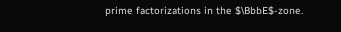prime factorizations in the $\BbbE$-zone.